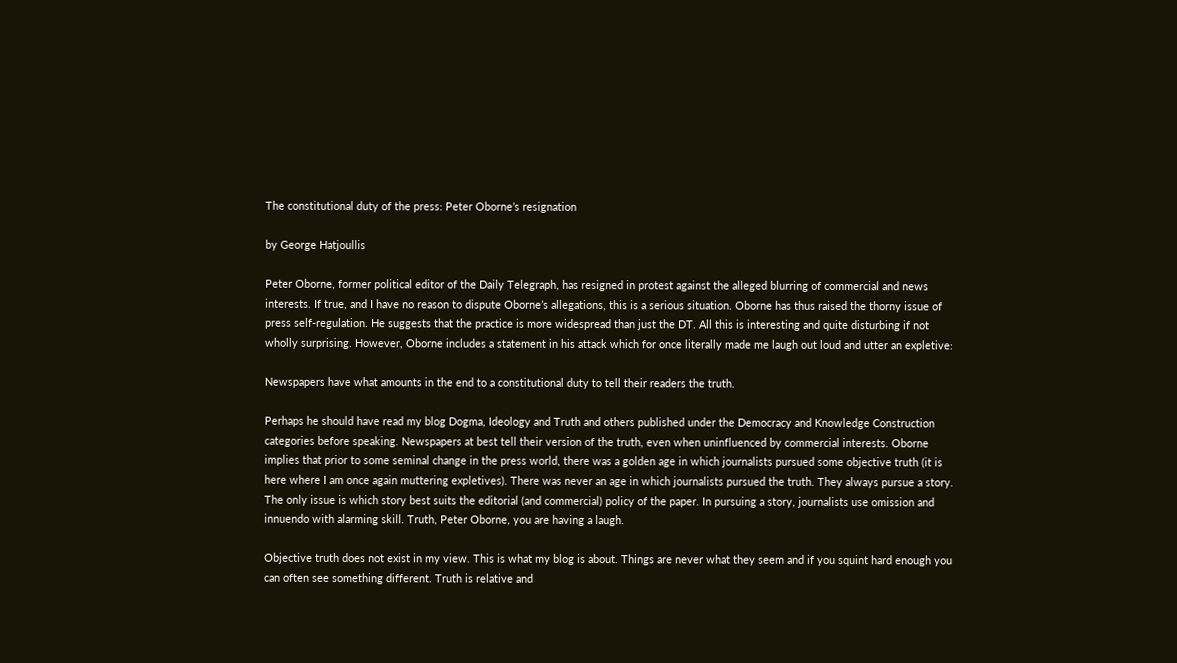The constitutional duty of the press: Peter Oborne’s resignation

by George Hatjoullis

Peter Oborne, former political editor of the Daily Telegraph, has resigned in protest against the alleged blurring of commercial and news interests. If true, and I have no reason to dispute Oborne’s allegations, this is a serious situation. Oborne has thus raised the thorny issue of press self-regulation. He suggests that the practice is more widespread than just the DT. All this is interesting and quite disturbing if not wholly surprising. However, Oborne includes a statement in his attack which for once literally made me laugh out loud and utter an expletive:

Newspapers have what amounts in the end to a constitutional duty to tell their readers the truth.

Perhaps he should have read my blog Dogma, Ideology and Truth and others published under the Democracy and Knowledge Construction categories before speaking. Newspapers at best tell their version of the truth, even when uninfluenced by commercial interests. Oborne implies that prior to some seminal change in the press world, there was a golden age in which journalists pursued some objective truth (it is here where I am once again muttering expletives). There was never an age in which journalists pursued the truth. They always pursue a story. The only issue is which story best suits the editorial (and commercial) policy of the paper. In pursuing a story, journalists use omission and innuendo with alarming skill. Truth, Peter Oborne, you are having a laugh.

Objective truth does not exist in my view. This is what my blog is about. Things are never what they seem and if you squint hard enough you can often see something different. Truth is relative and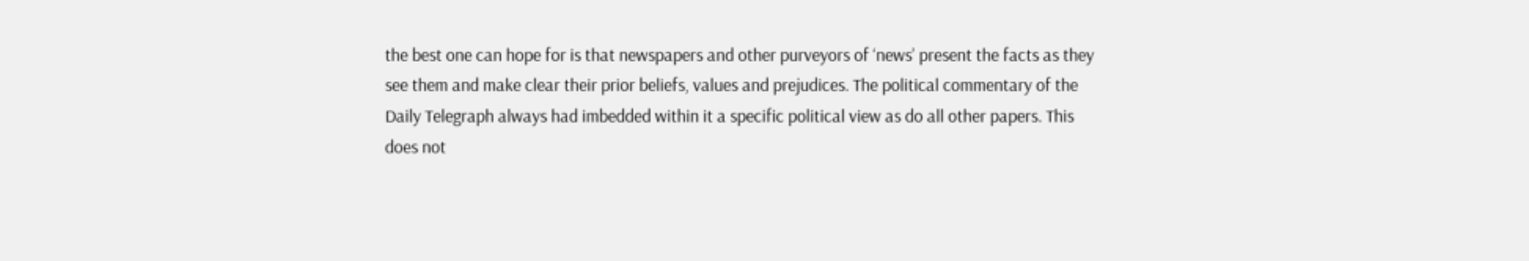the best one can hope for is that newspapers and other purveyors of ‘news’ present the facts as they see them and make clear their prior beliefs, values and prejudices. The political commentary of the Daily Telegraph always had imbedded within it a specific political view as do all other papers. This does not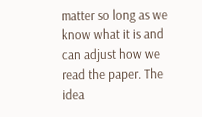matter so long as we know what it is and can adjust how we read the paper. The idea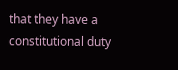that they have a constitutional duty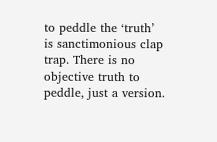to peddle the ‘truth’ is sanctimonious clap trap. There is no objective truth to peddle, just a version.